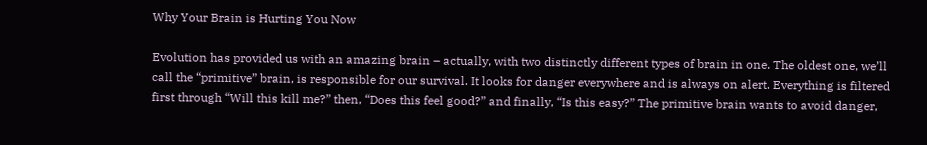Why Your Brain is Hurting You Now

Evolution has provided us with an amazing brain – actually, with two distinctly different types of brain in one. The oldest one, we’ll call the “primitive” brain, is responsible for our survival. It looks for danger everywhere and is always on alert. Everything is filtered first through “Will this kill me?” then, “Does this feel good?” and finally, “Is this easy?” The primitive brain wants to avoid danger,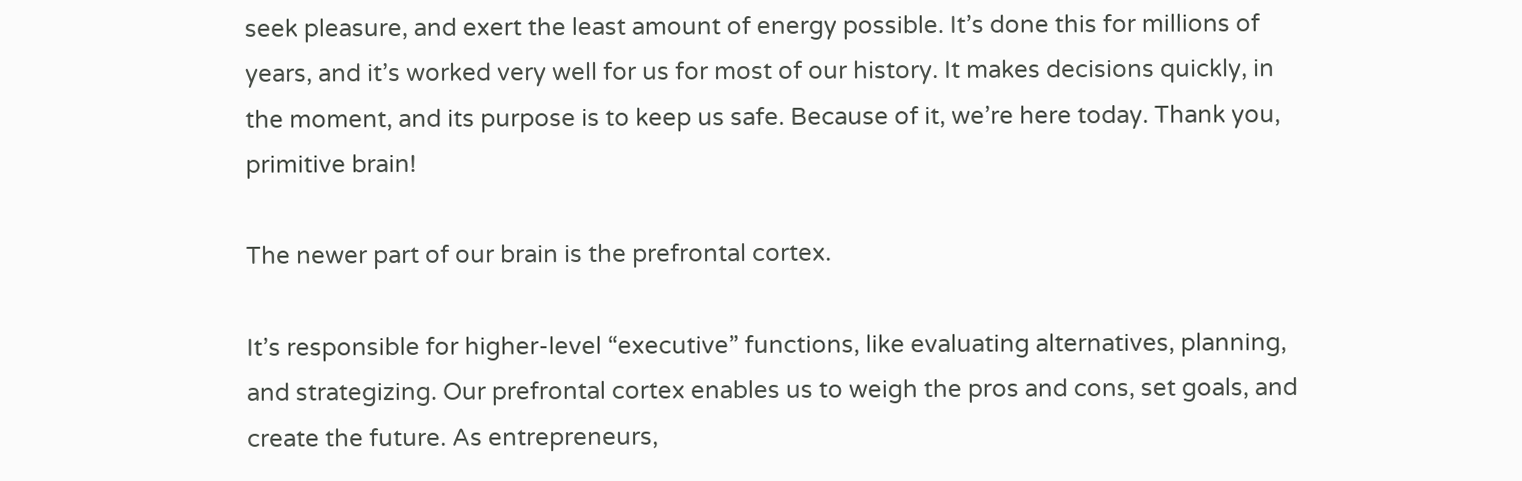seek pleasure, and exert the least amount of energy possible. It’s done this for millions of years, and it’s worked very well for us for most of our history. It makes decisions quickly, in the moment, and its purpose is to keep us safe. Because of it, we’re here today. Thank you, primitive brain!

The newer part of our brain is the prefrontal cortex.

It’s responsible for higher-level “executive” functions, like evaluating alternatives, planning, and strategizing. Our prefrontal cortex enables us to weigh the pros and cons, set goals, and create the future. As entrepreneurs,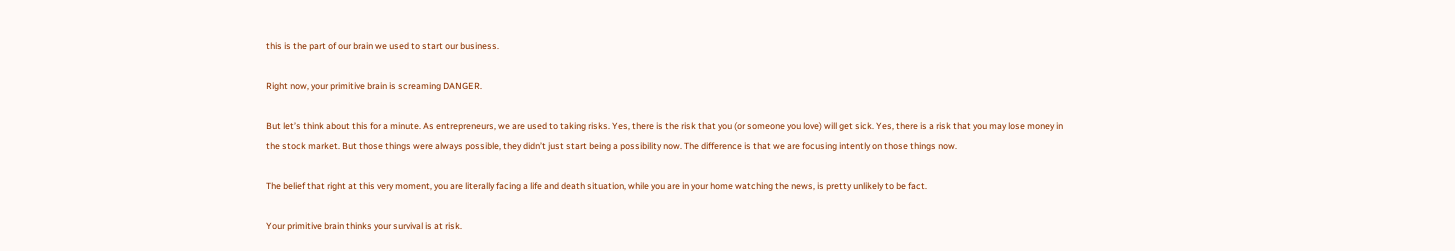this is the part of our brain we used to start our business.

Right now, your primitive brain is screaming DANGER.

But let’s think about this for a minute. As entrepreneurs, we are used to taking risks. Yes, there is the risk that you (or someone you love) will get sick. Yes, there is a risk that you may lose money in the stock market. But those things were always possible, they didn’t just start being a possibility now. The difference is that we are focusing intently on those things now.

The belief that right at this very moment, you are literally facing a life and death situation, while you are in your home watching the news, is pretty unlikely to be fact.

Your primitive brain thinks your survival is at risk.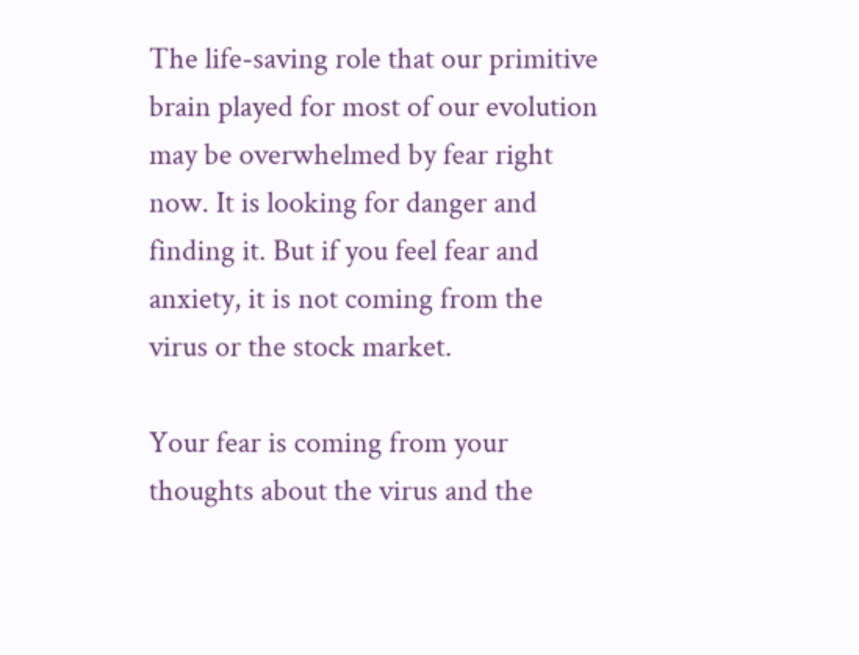The life-saving role that our primitive brain played for most of our evolution may be overwhelmed by fear right now. It is looking for danger and finding it. But if you feel fear and anxiety, it is not coming from the virus or the stock market.

Your fear is coming from your thoughts about the virus and the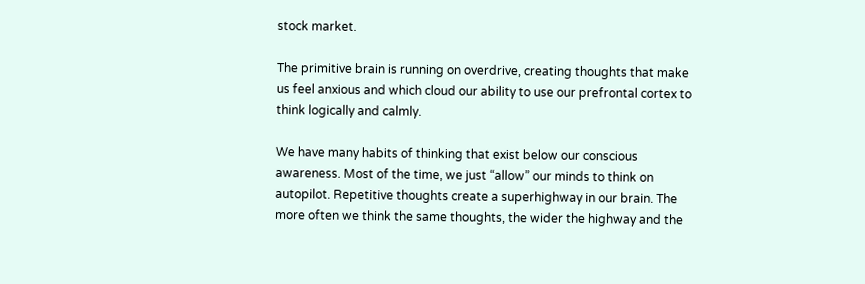stock market.

The primitive brain is running on overdrive, creating thoughts that make us feel anxious and which cloud our ability to use our prefrontal cortex to think logically and calmly.

We have many habits of thinking that exist below our conscious awareness. Most of the time, we just “allow” our minds to think on autopilot. Repetitive thoughts create a superhighway in our brain. The more often we think the same thoughts, the wider the highway and the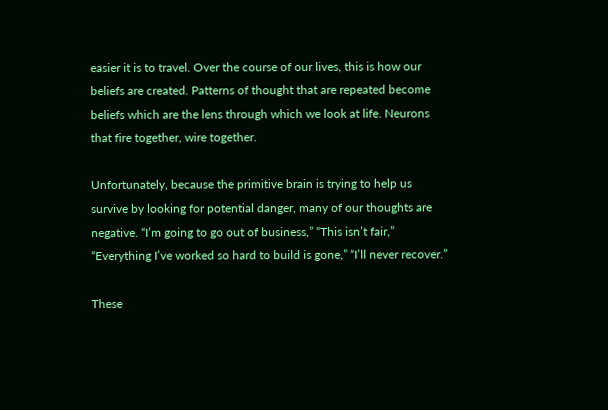easier it is to travel. Over the course of our lives, this is how our beliefs are created. Patterns of thought that are repeated become beliefs which are the lens through which we look at life. Neurons that fire together, wire together.

Unfortunately, because the primitive brain is trying to help us survive by looking for potential danger, many of our thoughts are negative. “I’m going to go out of business,” “This isn’t fair,” “Everything I’ve worked so hard to build is gone,” “I’ll never recover.”

These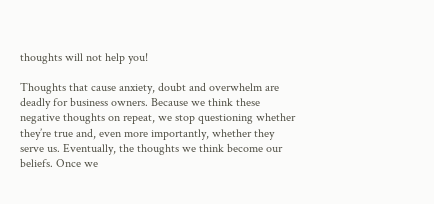thoughts will not help you!

Thoughts that cause anxiety, doubt and overwhelm are deadly for business owners. Because we think these negative thoughts on repeat, we stop questioning whether they’re true and, even more importantly, whether they serve us. Eventually, the thoughts we think become our beliefs. Once we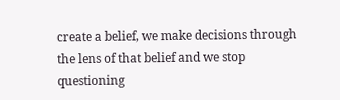create a belief, we make decisions through the lens of that belief and we stop questioning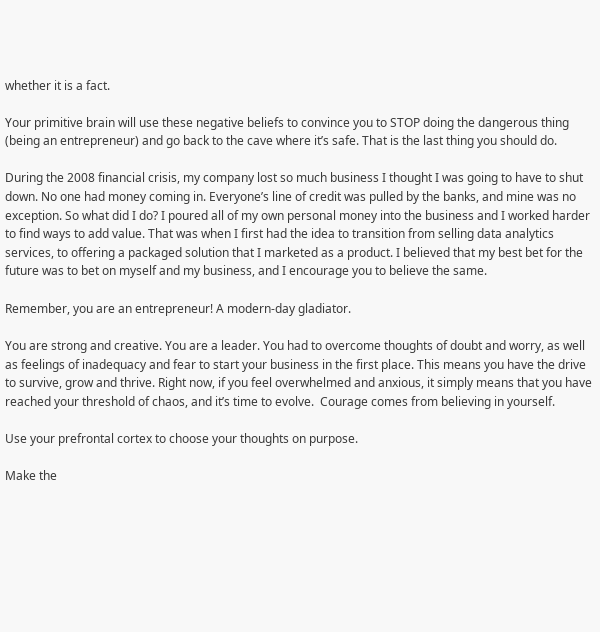whether it is a fact.

Your primitive brain will use these negative beliefs to convince you to STOP doing the dangerous thing (being an entrepreneur) and go back to the cave where it’s safe. That is the last thing you should do.

During the 2008 financial crisis, my company lost so much business I thought I was going to have to shut down. No one had money coming in. Everyone’s line of credit was pulled by the banks, and mine was no exception. So what did I do? I poured all of my own personal money into the business and I worked harder to find ways to add value. That was when I first had the idea to transition from selling data analytics services, to offering a packaged solution that I marketed as a product. I believed that my best bet for the future was to bet on myself and my business, and I encourage you to believe the same.

Remember, you are an entrepreneur! A modern-day gladiator.

You are strong and creative. You are a leader. You had to overcome thoughts of doubt and worry, as well as feelings of inadequacy and fear to start your business in the first place. This means you have the drive to survive, grow and thrive. Right now, if you feel overwhelmed and anxious, it simply means that you have reached your threshold of chaos, and it’s time to evolve.  Courage comes from believing in yourself.

Use your prefrontal cortex to choose your thoughts on purpose.

Make the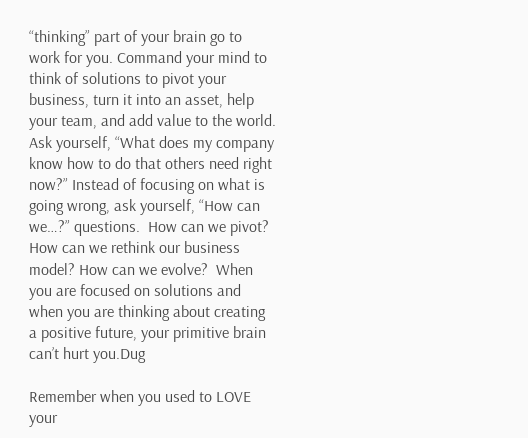“thinking” part of your brain go to work for you. Command your mind to think of solutions to pivot your business, turn it into an asset, help your team, and add value to the world. Ask yourself, “What does my company know how to do that others need right now?” Instead of focusing on what is going wrong, ask yourself, “How can we…?” questions.  How can we pivot?  How can we rethink our business model? How can we evolve?  When you are focused on solutions and when you are thinking about creating a positive future, your primitive brain can’t hurt you.Dug

Remember when you used to LOVE your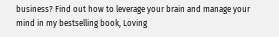business? Find out how to leverage your brain and manage your mind in my bestselling book, Loving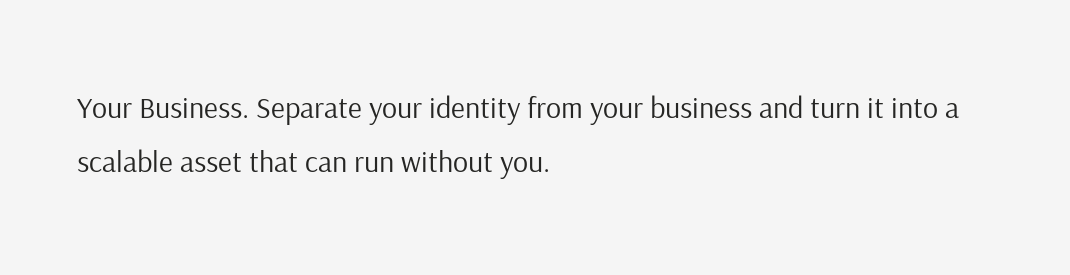Your Business. Separate your identity from your business and turn it into a scalable asset that can run without you.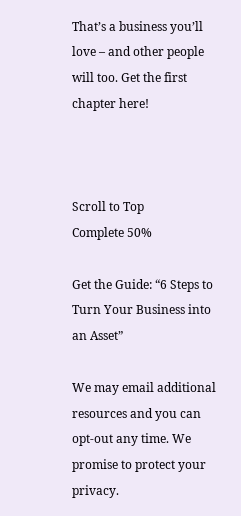That’s a business you’ll love – and other people will too. Get the first chapter here!



Scroll to Top
Complete 50%

Get the Guide: “6 Steps to Turn Your Business into an Asset”

We may email additional resources and you can opt-out any time. We promise to protect your privacy.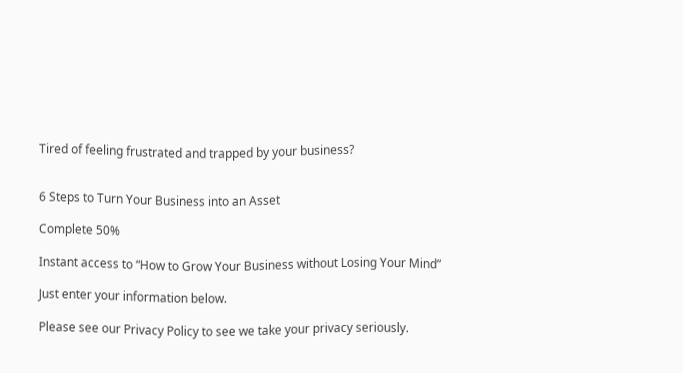Tired of feeling frustrated and trapped by your business?


6 Steps to Turn Your Business into an Asset

Complete 50%

Instant access to “How to Grow Your Business without Losing Your Mind”

Just enter your information below.

Please see our Privacy Policy to see we take your privacy seriously.